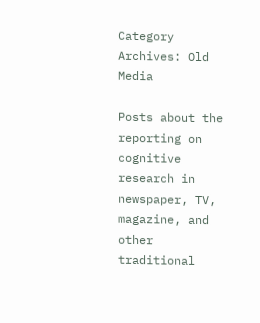Category Archives: Old Media

Posts about the reporting on cognitive research in newspaper, TV, magazine, and other traditional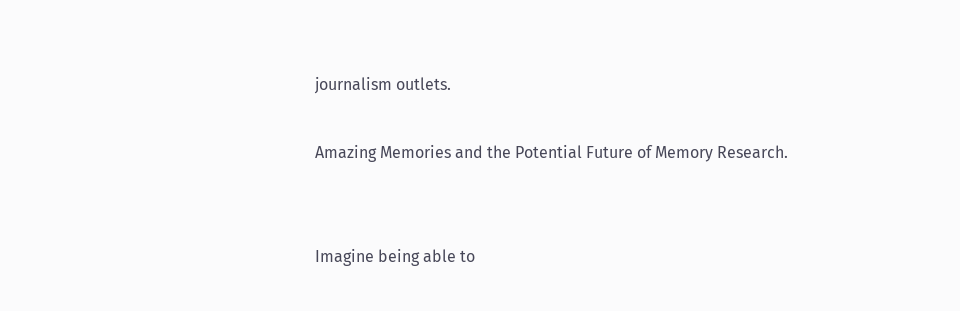journalism outlets.

Amazing Memories and the Potential Future of Memory Research.


Imagine being able to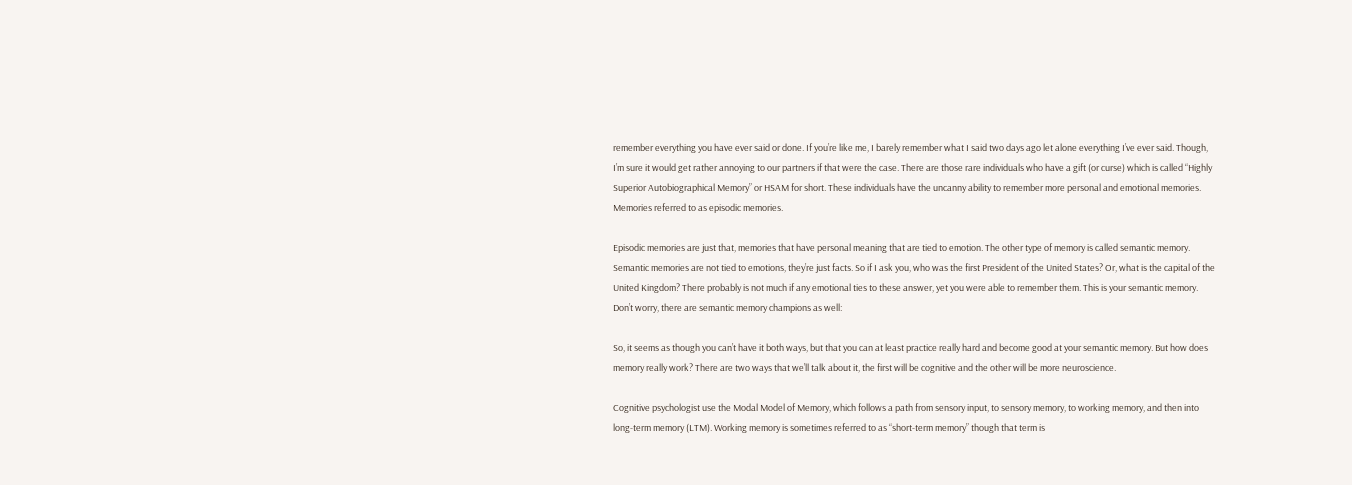remember everything you have ever said or done. If you’re like me, I barely remember what I said two days ago let alone everything I’ve ever said. Though, I’m sure it would get rather annoying to our partners if that were the case. There are those rare individuals who have a gift (or curse) which is called “Highly Superior Autobiographical Memory” or HSAM for short. These individuals have the uncanny ability to remember more personal and emotional memories. Memories referred to as episodic memories.

Episodic memories are just that, memories that have personal meaning that are tied to emotion. The other type of memory is called semantic memory. Semantic memories are not tied to emotions, they’re just facts. So if I ask you, who was the first President of the United States? Or, what is the capital of the United Kingdom? There probably is not much if any emotional ties to these answer, yet you were able to remember them. This is your semantic memory. Don’t worry, there are semantic memory champions as well:

So, it seems as though you can’t have it both ways, but that you can at least practice really hard and become good at your semantic memory. But how does memory really work? There are two ways that we’ll talk about it, the first will be cognitive and the other will be more neuroscience.

Cognitive psychologist use the Modal Model of Memory, which follows a path from sensory input, to sensory memory, to working memory, and then into long-term memory (LTM). Working memory is sometimes referred to as “short-term memory” though that term is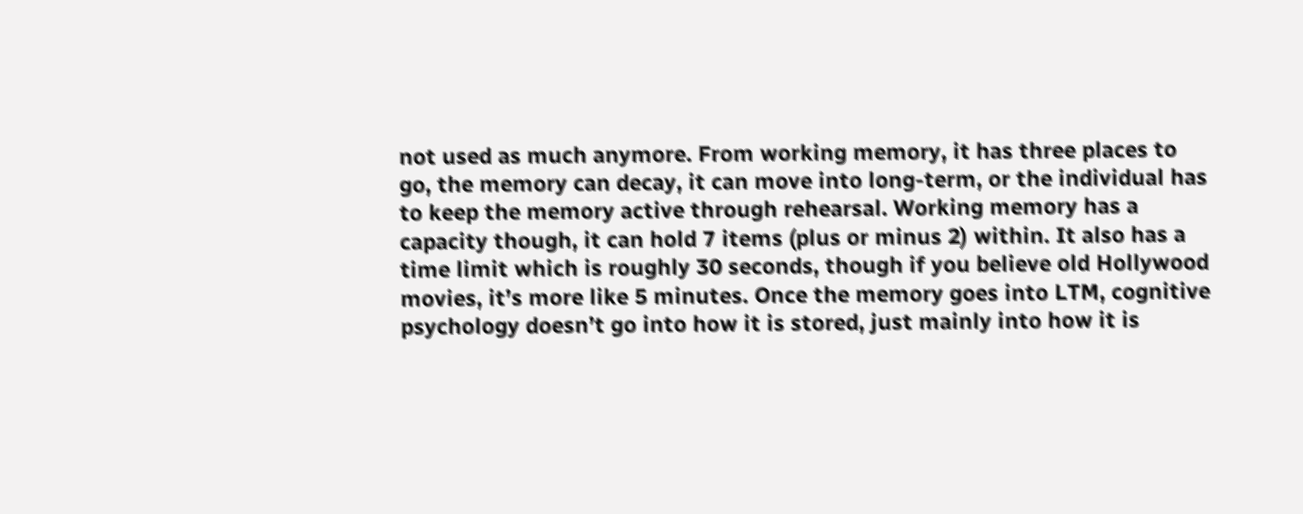not used as much anymore. From working memory, it has three places to go, the memory can decay, it can move into long-term, or the individual has to keep the memory active through rehearsal. Working memory has a capacity though, it can hold 7 items (plus or minus 2) within. It also has a time limit which is roughly 30 seconds, though if you believe old Hollywood movies, it’s more like 5 minutes. Once the memory goes into LTM, cognitive psychology doesn’t go into how it is stored, just mainly into how it is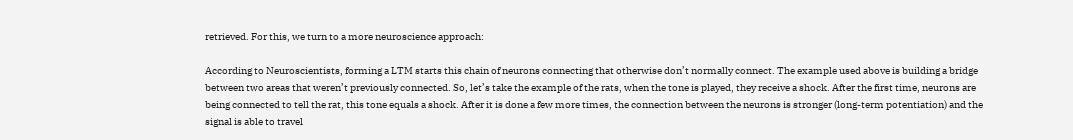retrieved. For this, we turn to a more neuroscience approach:

According to Neuroscientists, forming a LTM starts this chain of neurons connecting that otherwise don’t normally connect. The example used above is building a bridge between two areas that weren’t previously connected. So, let’s take the example of the rats, when the tone is played, they receive a shock. After the first time, neurons are being connected to tell the rat, this tone equals a shock. After it is done a few more times, the connection between the neurons is stronger (long-term potentiation) and the signal is able to travel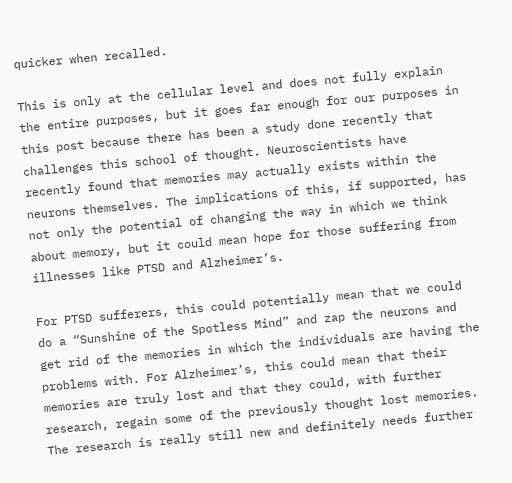quicker when recalled.

This is only at the cellular level and does not fully explain the entire purposes, but it goes far enough for our purposes in this post because there has been a study done recently that challenges this school of thought. Neuroscientists have recently found that memories may actually exists within the neurons themselves. The implications of this, if supported, has not only the potential of changing the way in which we think about memory, but it could mean hope for those suffering from illnesses like PTSD and Alzheimer’s.

For PTSD sufferers, this could potentially mean that we could do a “Sunshine of the Spotless Mind” and zap the neurons and get rid of the memories in which the individuals are having the problems with. For Alzheimer’s, this could mean that their memories are truly lost and that they could, with further research, regain some of the previously thought lost memories. The research is really still new and definitely needs further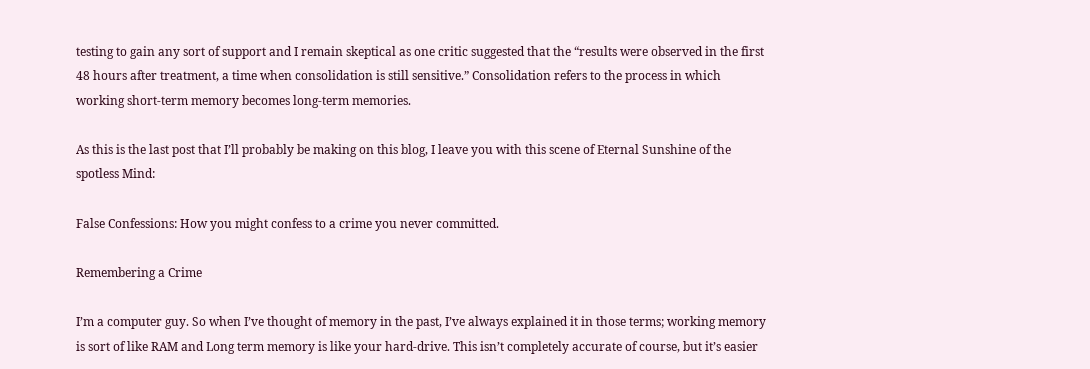testing to gain any sort of support and I remain skeptical as one critic suggested that the “results were observed in the first 48 hours after treatment, a time when consolidation is still sensitive.” Consolidation refers to the process in which working short-term memory becomes long-term memories.

As this is the last post that I’ll probably be making on this blog, I leave you with this scene of Eternal Sunshine of the spotless Mind:

False Confessions: How you might confess to a crime you never committed.

Remembering a Crime

I’m a computer guy. So when I’ve thought of memory in the past, I’ve always explained it in those terms; working memory is sort of like RAM and Long term memory is like your hard-drive. This isn’t completely accurate of course, but it’s easier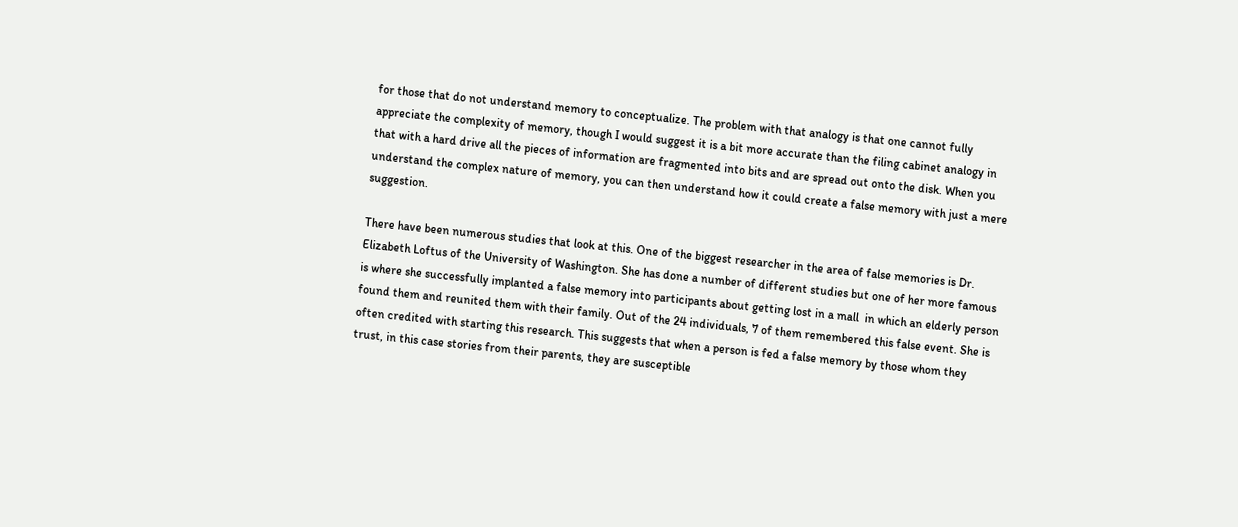for those that do not understand memory to conceptualize. The problem with that analogy is that one cannot fully appreciate the complexity of memory, though I would suggest it is a bit more accurate than the filing cabinet analogy in that with a hard drive all the pieces of information are fragmented into bits and are spread out onto the disk. When you understand the complex nature of memory, you can then understand how it could create a false memory with just a mere suggestion.

There have been numerous studies that look at this. One of the biggest researcher in the area of false memories is Dr. Elizabeth Loftus of the University of Washington. She has done a number of different studies but one of her more famous is where she successfully implanted a false memory into participants about getting lost in a mall  in which an elderly person found them and reunited them with their family. Out of the 24 individuals, 7 of them remembered this false event. She is often credited with starting this research. This suggests that when a person is fed a false memory by those whom they trust, in this case stories from their parents, they are susceptible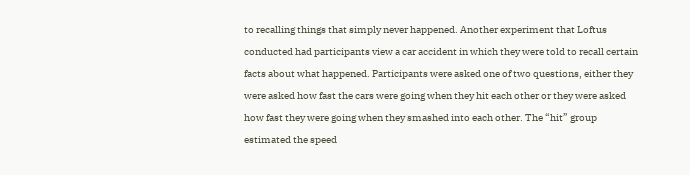to recalling things that simply never happened. Another experiment that Loftus conducted had participants view a car accident in which they were told to recall certain facts about what happened. Participants were asked one of two questions, either they were asked how fast the cars were going when they hit each other or they were asked how fast they were going when they smashed into each other. The “hit” group estimated the speed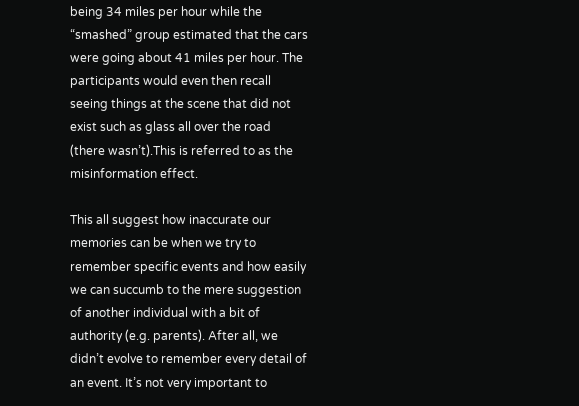being 34 miles per hour while the “smashed” group estimated that the cars were going about 41 miles per hour. The participants would even then recall seeing things at the scene that did not exist such as glass all over the road (there wasn’t).This is referred to as the misinformation effect.

This all suggest how inaccurate our memories can be when we try to remember specific events and how easily we can succumb to the mere suggestion of another individual with a bit of authority (e.g. parents). After all, we didn’t evolve to remember every detail of an event. It’s not very important to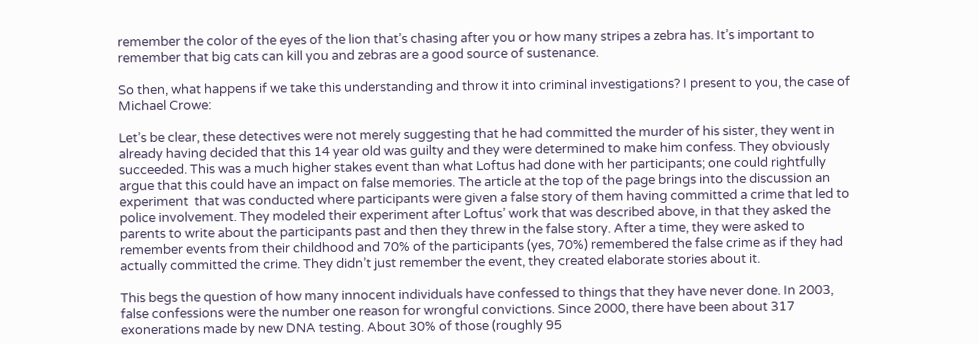remember the color of the eyes of the lion that’s chasing after you or how many stripes a zebra has. It’s important to remember that big cats can kill you and zebras are a good source of sustenance.

So then, what happens if we take this understanding and throw it into criminal investigations? I present to you, the case of Michael Crowe:

Let’s be clear, these detectives were not merely suggesting that he had committed the murder of his sister, they went in already having decided that this 14 year old was guilty and they were determined to make him confess. They obviously succeeded. This was a much higher stakes event than what Loftus had done with her participants; one could rightfully argue that this could have an impact on false memories. The article at the top of the page brings into the discussion an experiment  that was conducted where participants were given a false story of them having committed a crime that led to police involvement. They modeled their experiment after Loftus’ work that was described above, in that they asked the parents to write about the participants past and then they threw in the false story. After a time, they were asked to remember events from their childhood and 70% of the participants (yes, 70%) remembered the false crime as if they had actually committed the crime. They didn’t just remember the event, they created elaborate stories about it.

This begs the question of how many innocent individuals have confessed to things that they have never done. In 2003, false confessions were the number one reason for wrongful convictions. Since 2000, there have been about 317 exonerations made by new DNA testing. About 30% of those (roughly 95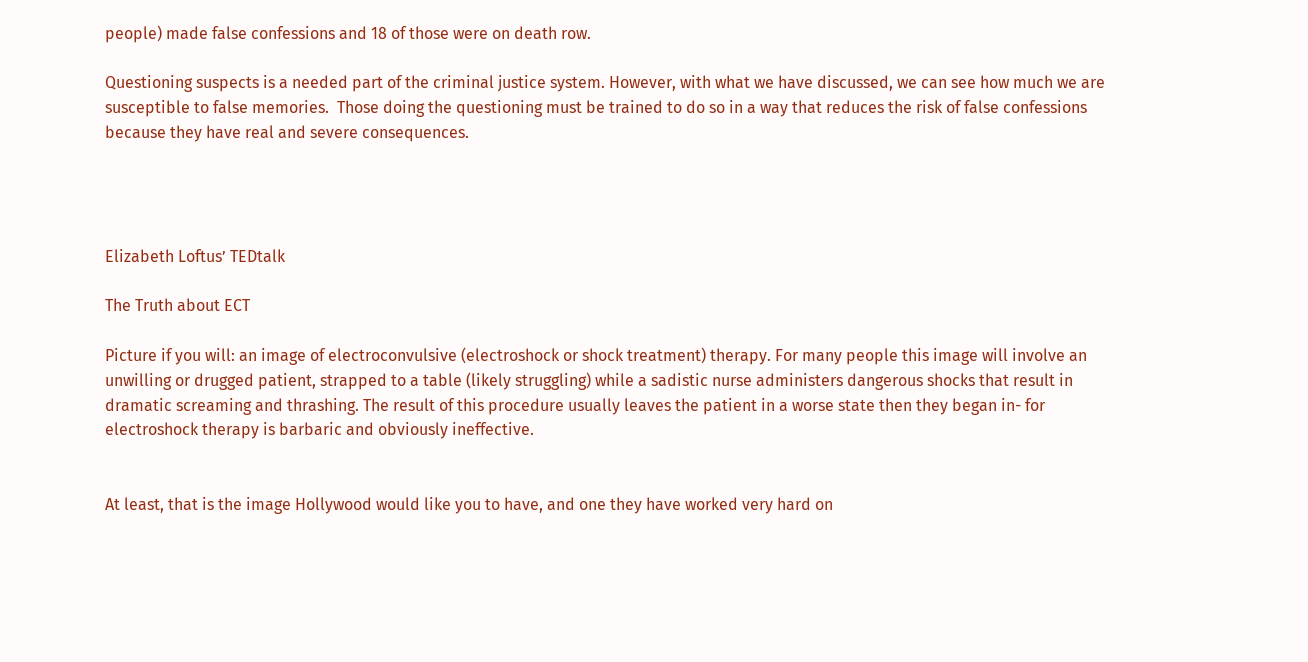people) made false confessions and 18 of those were on death row.

Questioning suspects is a needed part of the criminal justice system. However, with what we have discussed, we can see how much we are susceptible to false memories.  Those doing the questioning must be trained to do so in a way that reduces the risk of false confessions because they have real and severe consequences.




Elizabeth Loftus’ TEDtalk

The Truth about ECT

Picture if you will: an image of electroconvulsive (electroshock or shock treatment) therapy. For many people this image will involve an unwilling or drugged patient, strapped to a table (likely struggling) while a sadistic nurse administers dangerous shocks that result in dramatic screaming and thrashing. The result of this procedure usually leaves the patient in a worse state then they began in- for electroshock therapy is barbaric and obviously ineffective.


At least, that is the image Hollywood would like you to have, and one they have worked very hard on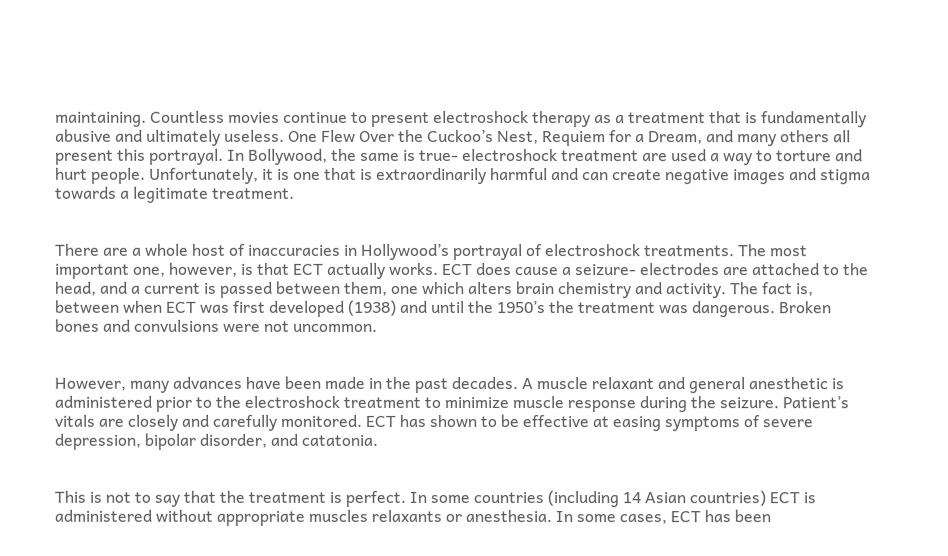maintaining. Countless movies continue to present electroshock therapy as a treatment that is fundamentally abusive and ultimately useless. One Flew Over the Cuckoo’s Nest, Requiem for a Dream, and many others all present this portrayal. In Bollywood, the same is true- electroshock treatment are used a way to torture and hurt people. Unfortunately, it is one that is extraordinarily harmful and can create negative images and stigma towards a legitimate treatment.


There are a whole host of inaccuracies in Hollywood’s portrayal of electroshock treatments. The most important one, however, is that ECT actually works. ECT does cause a seizure- electrodes are attached to the head, and a current is passed between them, one which alters brain chemistry and activity. The fact is, between when ECT was first developed (1938) and until the 1950’s the treatment was dangerous. Broken bones and convulsions were not uncommon.


However, many advances have been made in the past decades. A muscle relaxant and general anesthetic is administered prior to the electroshock treatment to minimize muscle response during the seizure. Patient’s vitals are closely and carefully monitored. ECT has shown to be effective at easing symptoms of severe depression, bipolar disorder, and catatonia.


This is not to say that the treatment is perfect. In some countries (including 14 Asian countries) ECT is administered without appropriate muscles relaxants or anesthesia. In some cases, ECT has been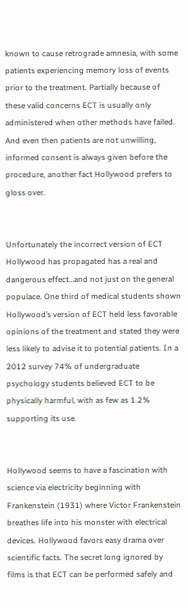known to cause retrograde amnesia, with some patients experiencing memory loss of events prior to the treatment. Partially because of these valid concerns ECT is usually only administered when other methods have failed. And even then patients are not unwilling, informed consent is always given before the procedure, another fact Hollywood prefers to gloss over.


Unfortunately the incorrect version of ECT Hollywood has propagated has a real and dangerous effect…and not just on the general populace. One third of medical students shown Hollywood’s version of ECT held less favorable opinions of the treatment and stated they were less likely to advise it to potential patients. In a 2012 survey 74% of undergraduate psychology students believed ECT to be physically harmful, with as few as 1.2% supporting its use.


Hollywood seems to have a fascination with science via electricity beginning with Frankenstein (1931) where Victor Frankenstein breathes life into his monster with electrical devices. Hollywood favors easy drama over scientific facts. The secret long ignored by films is that ECT can be performed safely and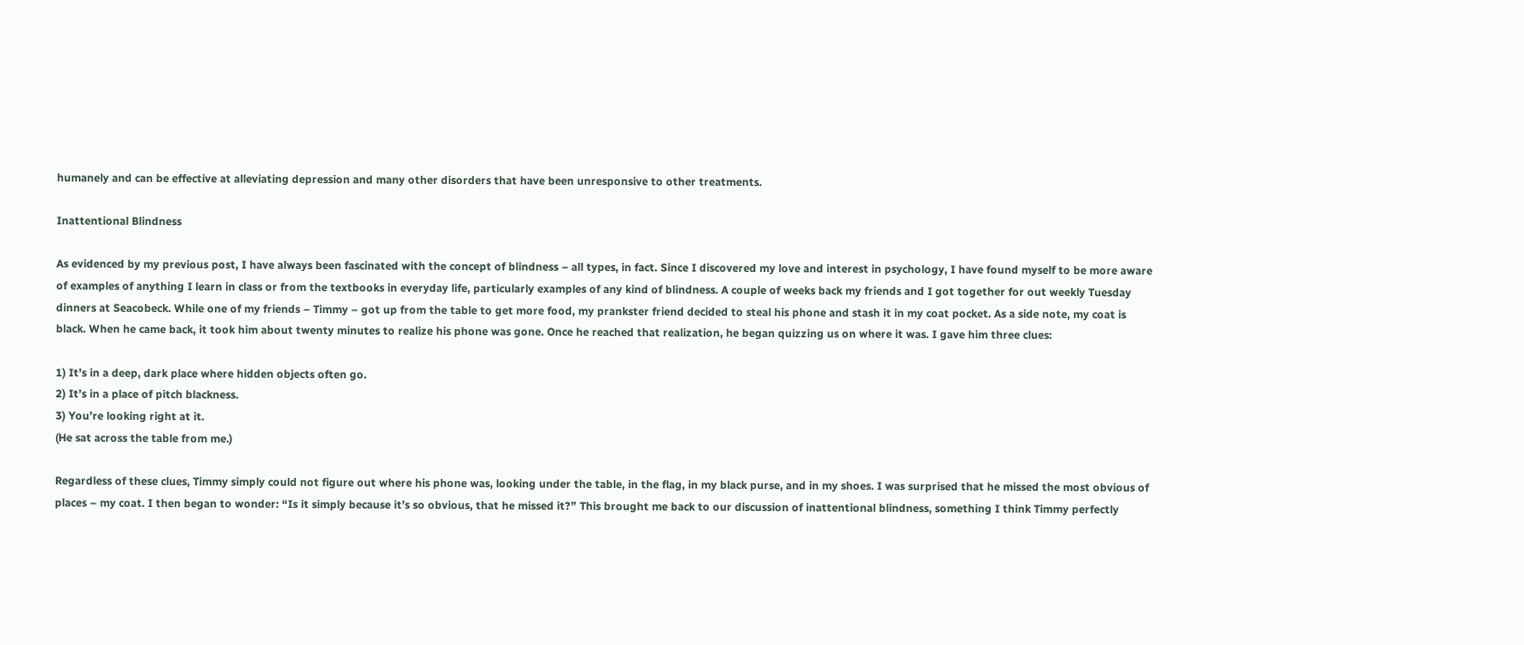humanely and can be effective at alleviating depression and many other disorders that have been unresponsive to other treatments.

Inattentional Blindness

As evidenced by my previous post, I have always been fascinated with the concept of blindness – all types, in fact. Since I discovered my love and interest in psychology, I have found myself to be more aware of examples of anything I learn in class or from the textbooks in everyday life, particularly examples of any kind of blindness. A couple of weeks back my friends and I got together for out weekly Tuesday dinners at Seacobeck. While one of my friends – Timmy – got up from the table to get more food, my prankster friend decided to steal his phone and stash it in my coat pocket. As a side note, my coat is black. When he came back, it took him about twenty minutes to realize his phone was gone. Once he reached that realization, he began quizzing us on where it was. I gave him three clues:

1) It’s in a deep, dark place where hidden objects often go.
2) It’s in a place of pitch blackness.
3) You’re looking right at it.
(He sat across the table from me.)

Regardless of these clues, Timmy simply could not figure out where his phone was, looking under the table, in the flag, in my black purse, and in my shoes. I was surprised that he missed the most obvious of places – my coat. I then began to wonder: “Is it simply because it’s so obvious, that he missed it?” This brought me back to our discussion of inattentional blindness, something I think Timmy perfectly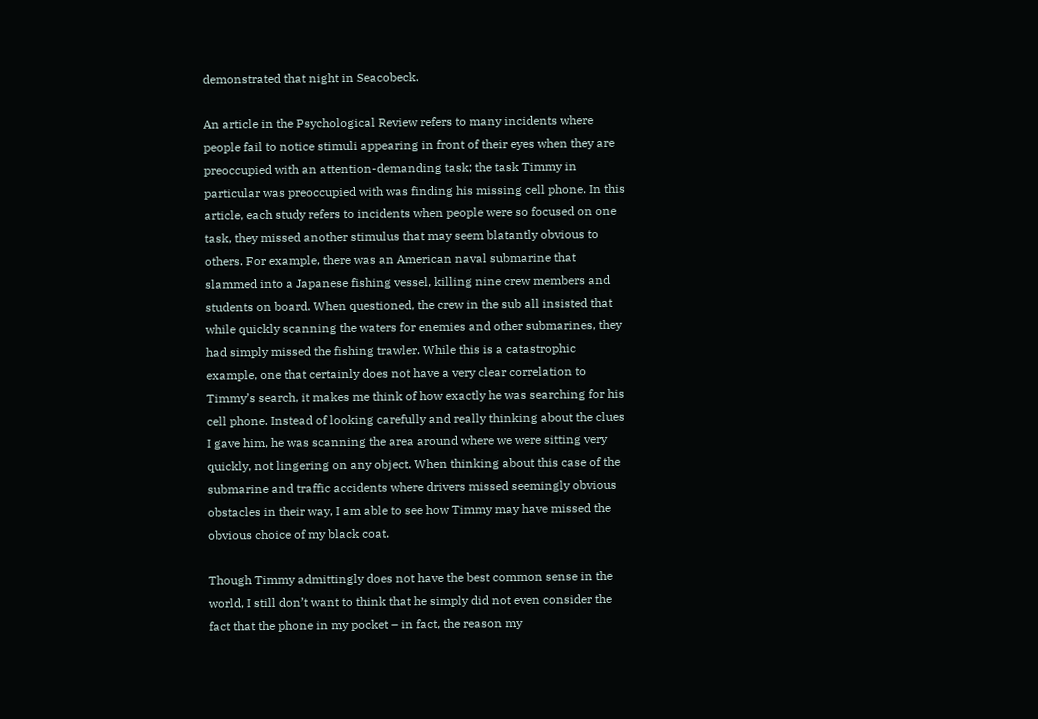demonstrated that night in Seacobeck.

An article in the Psychological Review refers to many incidents where people fail to notice stimuli appearing in front of their eyes when they are preoccupied with an attention-demanding task; the task Timmy in particular was preoccupied with was finding his missing cell phone. In this article, each study refers to incidents when people were so focused on one task, they missed another stimulus that may seem blatantly obvious to others. For example, there was an American naval submarine that slammed into a Japanese fishing vessel, killing nine crew members and students on board. When questioned, the crew in the sub all insisted that while quickly scanning the waters for enemies and other submarines, they had simply missed the fishing trawler. While this is a catastrophic example, one that certainly does not have a very clear correlation to Timmy’s search, it makes me think of how exactly he was searching for his cell phone. Instead of looking carefully and really thinking about the clues I gave him, he was scanning the area around where we were sitting very quickly, not lingering on any object. When thinking about this case of the submarine and traffic accidents where drivers missed seemingly obvious obstacles in their way, I am able to see how Timmy may have missed the obvious choice of my black coat.

Though Timmy admittingly does not have the best common sense in the world, I still don’t want to think that he simply did not even consider the fact that the phone in my pocket – in fact, the reason my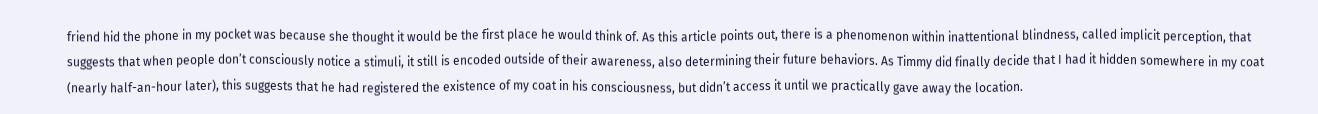friend hid the phone in my pocket was because she thought it would be the first place he would think of. As this article points out, there is a phenomenon within inattentional blindness, called implicit perception, that suggests that when people don’t consciously notice a stimuli, it still is encoded outside of their awareness, also determining their future behaviors. As Timmy did finally decide that I had it hidden somewhere in my coat (nearly half-an-hour later), this suggests that he had registered the existence of my coat in his consciousness, but didn’t access it until we practically gave away the location.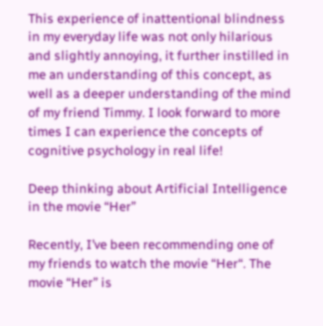This experience of inattentional blindness in my everyday life was not only hilarious and slightly annoying, it further instilled in me an understanding of this concept, as well as a deeper understanding of the mind of my friend Timmy. I look forward to more times I can experience the concepts of cognitive psychology in real life!

Deep thinking about Artificial Intelligence in the movie “Her”

Recently, I’ve been recommending one of my friends to watch the movie “Her“. The movie “Her” is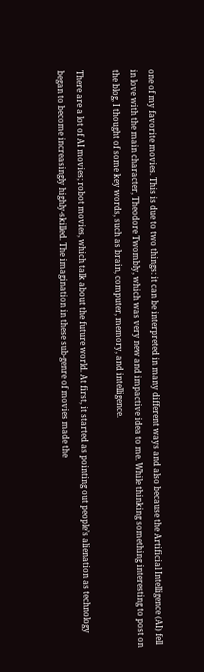one of my favorite movies. This is due to two things: it can be interpreted in many different ways and also because the Artificial Intelligence (AI) fell in love with the main character, Theodore Twombly, which was very new and impactive idea to me. While thinking something interesting to post on the blog, I thought of some key words, such as brain, computer, memory, and intelligence.

There are a lot of AI movies; robot movies, which talk about the future world. At first, it started as pointing out people’s alienation as technology began to become increasingly highly-skilled. The imagination in these sub-genre of movies made the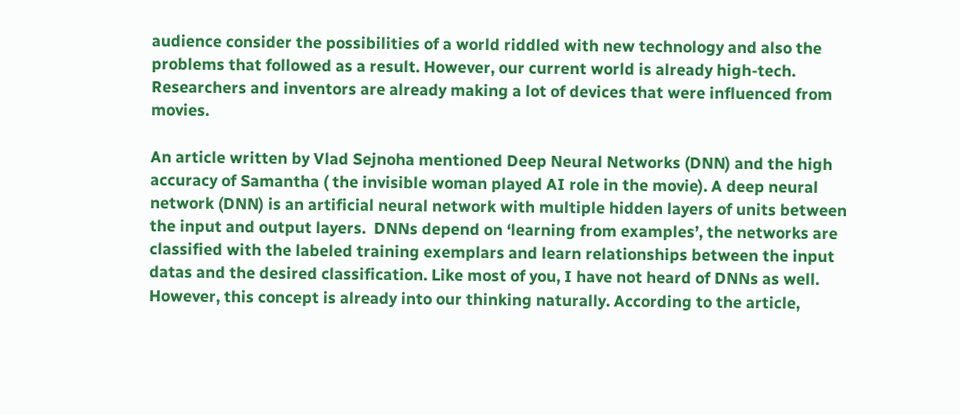audience consider the possibilities of a world riddled with new technology and also the problems that followed as a result. However, our current world is already high-tech. Researchers and inventors are already making a lot of devices that were influenced from movies.

An article written by Vlad Sejnoha mentioned Deep Neural Networks (DNN) and the high accuracy of Samantha ( the invisible woman played AI role in the movie). A deep neural network (DNN) is an artificial neural network with multiple hidden layers of units between the input and output layers.  DNNs depend on ‘learning from examples’, the networks are classified with the labeled training exemplars and learn relationships between the input datas and the desired classification. Like most of you, I have not heard of DNNs as well. However, this concept is already into our thinking naturally. According to the article,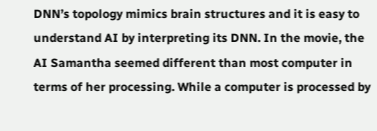DNN’s topology mimics brain structures and it is easy to understand AI by interpreting its DNN. In the movie, the AI Samantha seemed different than most computer in terms of her processing. While a computer is processed by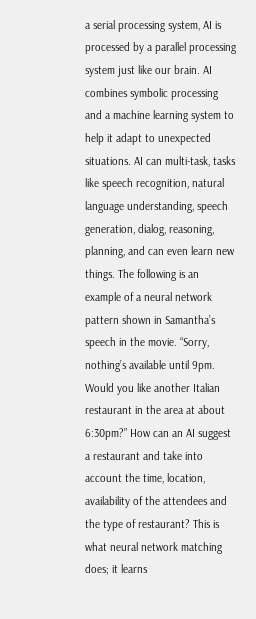a serial processing system, AI is processed by a parallel processing system just like our brain. AI combines symbolic processing and a machine learning system to help it adapt to unexpected situations. AI can multi-task, tasks like speech recognition, natural language understanding, speech generation, dialog, reasoning, planning, and can even learn new things. The following is an example of a neural network pattern shown in Samantha’s speech in the movie. “Sorry, nothing’s available until 9pm. Would you like another Italian restaurant in the area at about 6:30pm?” How can an AI suggest a restaurant and take into account the time, location, availability of the attendees and the type of restaurant? This is what neural network matching does; it learns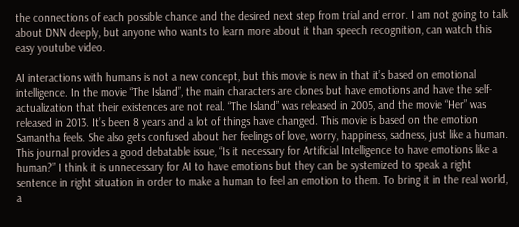the connections of each possible chance and the desired next step from trial and error. I am not going to talk about DNN deeply, but anyone who wants to learn more about it than speech recognition, can watch this easy youtube video.

AI interactions with humans is not a new concept, but this movie is new in that it’s based on emotional intelligence. In the movie “The Island”, the main characters are clones but have emotions and have the self-actualization that their existences are not real. “The Island” was released in 2005, and the movie “Her” was released in 2013. It’s been 8 years and a lot of things have changed. This movie is based on the emotion Samantha feels. She also gets confused about her feelings of love, worry, happiness, sadness, just like a human. This journal provides a good debatable issue, “Is it necessary for Artificial Intelligence to have emotions like a human?” I think it is unnecessary for AI to have emotions but they can be systemized to speak a right sentence in right situation in order to make a human to feel an emotion to them. To bring it in the real world, a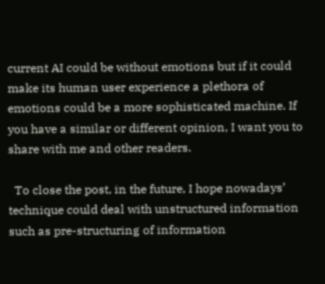current AI could be without emotions but if it could make its human user experience a plethora of emotions could be a more sophisticated machine. If you have a similar or different opinion, I want you to share with me and other readers.

  To close the post, in the future, I hope nowadays’ technique could deal with unstructured information such as pre-structuring of information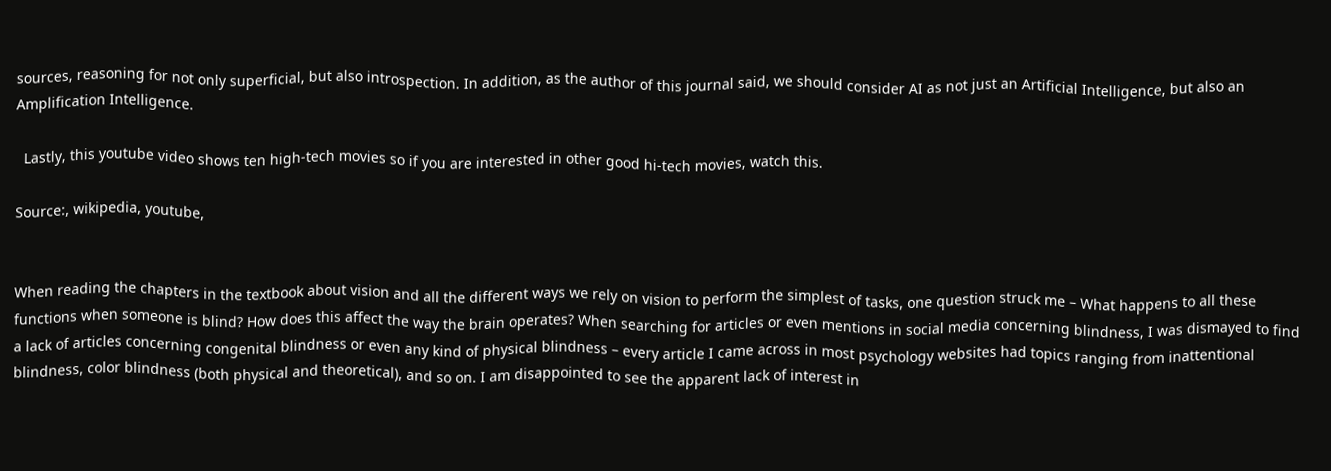sources, reasoning for not only superficial, but also introspection. In addition, as the author of this journal said, we should consider AI as not just an Artificial Intelligence, but also an Amplification Intelligence.

  Lastly, this youtube video shows ten high-tech movies so if you are interested in other good hi-tech movies, watch this.

Source:, wikipedia, youtube,


When reading the chapters in the textbook about vision and all the different ways we rely on vision to perform the simplest of tasks, one question struck me – What happens to all these functions when someone is blind? How does this affect the way the brain operates? When searching for articles or even mentions in social media concerning blindness, I was dismayed to find a lack of articles concerning congenital blindness or even any kind of physical blindness – every article I came across in most psychology websites had topics ranging from inattentional blindness, color blindness (both physical and theoretical), and so on. I am disappointed to see the apparent lack of interest in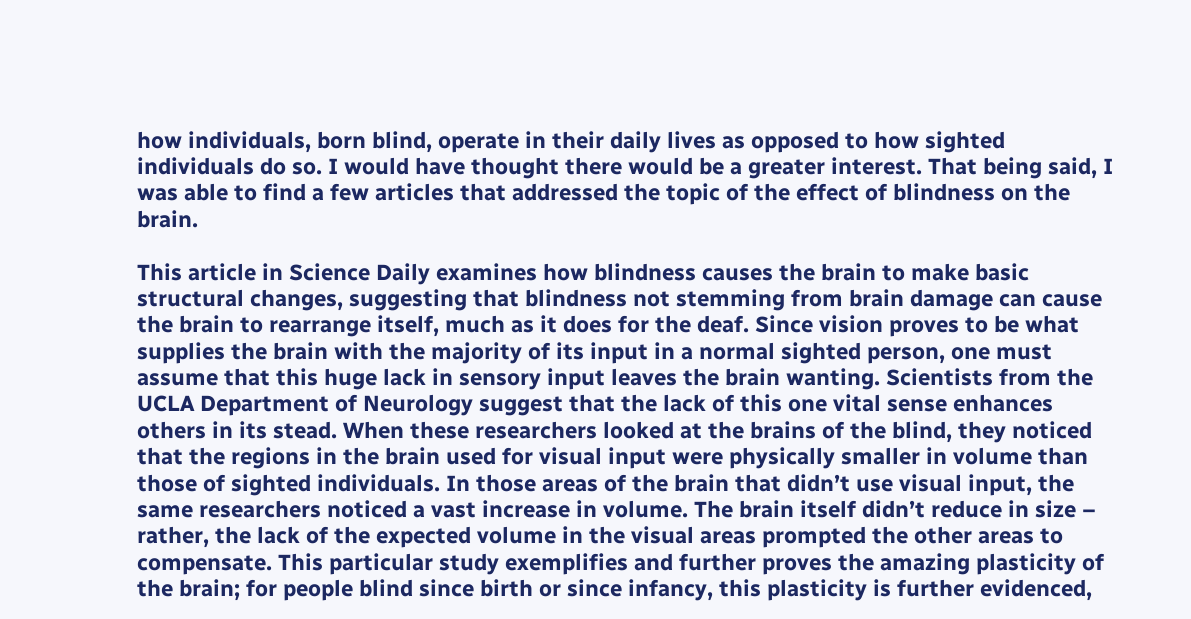how individuals, born blind, operate in their daily lives as opposed to how sighted individuals do so. I would have thought there would be a greater interest. That being said, I was able to find a few articles that addressed the topic of the effect of blindness on the brain.

This article in Science Daily examines how blindness causes the brain to make basic structural changes, suggesting that blindness not stemming from brain damage can cause the brain to rearrange itself, much as it does for the deaf. Since vision proves to be what supplies the brain with the majority of its input in a normal sighted person, one must assume that this huge lack in sensory input leaves the brain wanting. Scientists from the UCLA Department of Neurology suggest that the lack of this one vital sense enhances others in its stead. When these researchers looked at the brains of the blind, they noticed that the regions in the brain used for visual input were physically smaller in volume than those of sighted individuals. In those areas of the brain that didn’t use visual input, the same researchers noticed a vast increase in volume. The brain itself didn’t reduce in size – rather, the lack of the expected volume in the visual areas prompted the other areas to compensate. This particular study exemplifies and further proves the amazing plasticity of the brain; for people blind since birth or since infancy, this plasticity is further evidenced,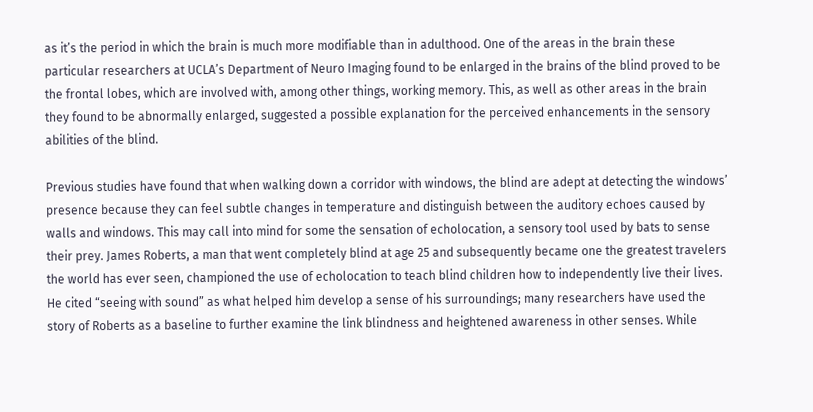as it’s the period in which the brain is much more modifiable than in adulthood. One of the areas in the brain these particular researchers at UCLA’s Department of Neuro Imaging found to be enlarged in the brains of the blind proved to be the frontal lobes, which are involved with, among other things, working memory. This, as well as other areas in the brain they found to be abnormally enlarged, suggested a possible explanation for the perceived enhancements in the sensory abilities of the blind.

Previous studies have found that when walking down a corridor with windows, the blind are adept at detecting the windows’ presence because they can feel subtle changes in temperature and distinguish between the auditory echoes caused by walls and windows. This may call into mind for some the sensation of echolocation, a sensory tool used by bats to sense their prey. James Roberts, a man that went completely blind at age 25 and subsequently became one the greatest travelers the world has ever seen, championed the use of echolocation to teach blind children how to independently live their lives. He cited “seeing with sound” as what helped him develop a sense of his surroundings; many researchers have used the story of Roberts as a baseline to further examine the link blindness and heightened awareness in other senses. While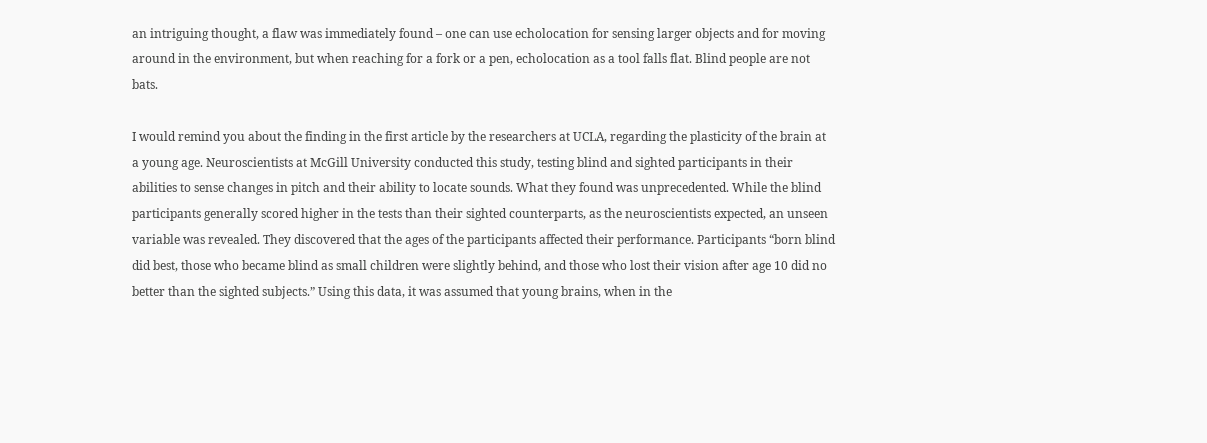an intriguing thought, a flaw was immediately found – one can use echolocation for sensing larger objects and for moving around in the environment, but when reaching for a fork or a pen, echolocation as a tool falls flat. Blind people are not bats.

I would remind you about the finding in the first article by the researchers at UCLA, regarding the plasticity of the brain at a young age. Neuroscientists at McGill University conducted this study, testing blind and sighted participants in their abilities to sense changes in pitch and their ability to locate sounds. What they found was unprecedented. While the blind participants generally scored higher in the tests than their sighted counterparts, as the neuroscientists expected, an unseen variable was revealed. They discovered that the ages of the participants affected their performance. Participants “born blind did best, those who became blind as small children were slightly behind, and those who lost their vision after age 10 did no better than the sighted subjects.” Using this data, it was assumed that young brains, when in the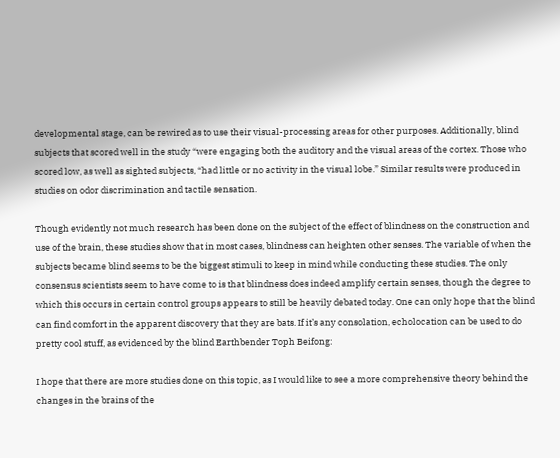developmental stage, can be rewired as to use their visual-processing areas for other purposes. Additionally, blind subjects that scored well in the study “were engaging both the auditory and the visual areas of the cortex. Those who scored low, as well as sighted subjects, “had little or no activity in the visual lobe.” Similar results were produced in studies on odor discrimination and tactile sensation.

Though evidently not much research has been done on the subject of the effect of blindness on the construction and use of the brain, these studies show that in most cases, blindness can heighten other senses. The variable of when the subjects became blind seems to be the biggest stimuli to keep in mind while conducting these studies. The only consensus scientists seem to have come to is that blindness does indeed amplify certain senses, though the degree to which this occurs in certain control groups appears to still be heavily debated today. One can only hope that the blind can find comfort in the apparent discovery that they are bats. If it’s any consolation, echolocation can be used to do pretty cool stuff, as evidenced by the blind Earthbender Toph Beifong:

I hope that there are more studies done on this topic, as I would like to see a more comprehensive theory behind the changes in the brains of the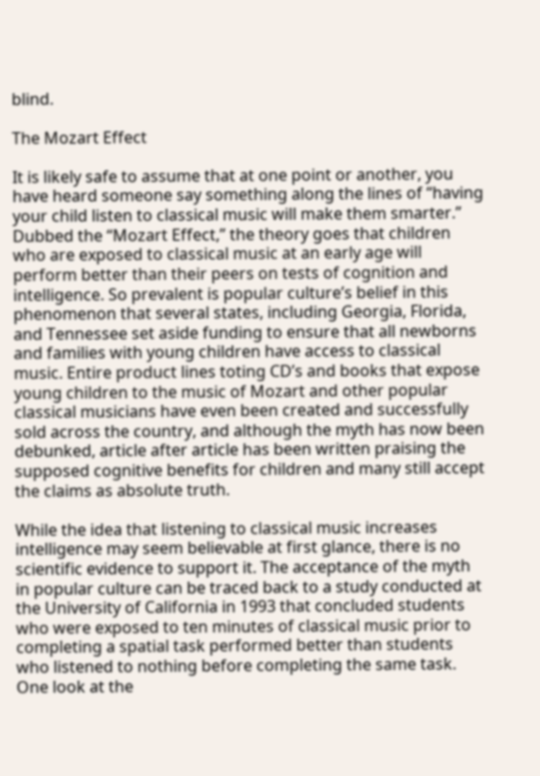blind.

The Mozart Effect

It is likely safe to assume that at one point or another, you have heard someone say something along the lines of “having your child listen to classical music will make them smarter.” Dubbed the “Mozart Effect,” the theory goes that children who are exposed to classical music at an early age will perform better than their peers on tests of cognition and intelligence. So prevalent is popular culture’s belief in this phenomenon that several states, including Georgia, Florida, and Tennessee set aside funding to ensure that all newborns and families with young children have access to classical music. Entire product lines toting CD’s and books that expose young children to the music of Mozart and other popular classical musicians have even been created and successfully sold across the country, and although the myth has now been debunked, article after article has been written praising the supposed cognitive benefits for children and many still accept the claims as absolute truth.

While the idea that listening to classical music increases intelligence may seem believable at first glance, there is no scientific evidence to support it. The acceptance of the myth in popular culture can be traced back to a study conducted at the University of California in 1993 that concluded students who were exposed to ten minutes of classical music prior to completing a spatial task performed better than students who listened to nothing before completing the same task. One look at the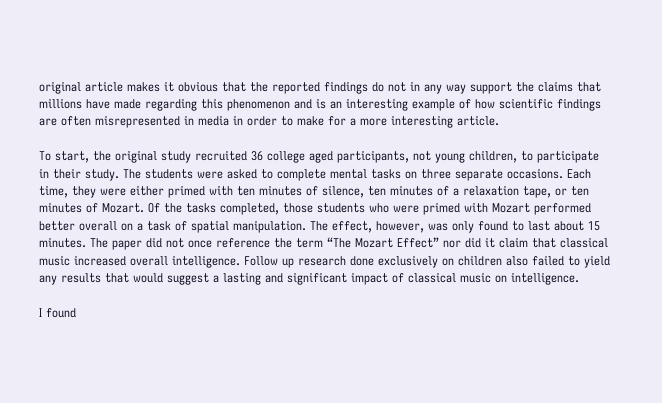original article makes it obvious that the reported findings do not in any way support the claims that millions have made regarding this phenomenon and is an interesting example of how scientific findings are often misrepresented in media in order to make for a more interesting article.

To start, the original study recruited 36 college aged participants, not young children, to participate in their study. The students were asked to complete mental tasks on three separate occasions. Each time, they were either primed with ten minutes of silence, ten minutes of a relaxation tape, or ten minutes of Mozart. Of the tasks completed, those students who were primed with Mozart performed better overall on a task of spatial manipulation. The effect, however, was only found to last about 15 minutes. The paper did not once reference the term “The Mozart Effect” nor did it claim that classical music increased overall intelligence. Follow up research done exclusively on children also failed to yield any results that would suggest a lasting and significant impact of classical music on intelligence.

I found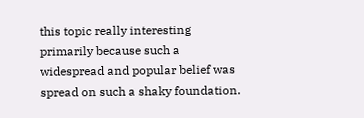this topic really interesting primarily because such a widespread and popular belief was spread on such a shaky foundation.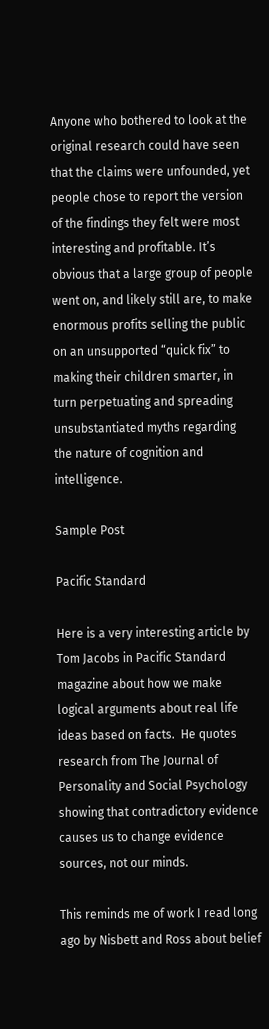Anyone who bothered to look at the original research could have seen that the claims were unfounded, yet people chose to report the version of the findings they felt were most interesting and profitable. It’s obvious that a large group of people went on, and likely still are, to make enormous profits selling the public on an unsupported “quick fix” to making their children smarter, in turn perpetuating and spreading unsubstantiated myths regarding the nature of cognition and intelligence.

Sample Post

Pacific Standard

Here is a very interesting article by Tom Jacobs in Pacific Standard magazine about how we make logical arguments about real life ideas based on facts.  He quotes research from The Journal of Personality and Social Psychology showing that contradictory evidence causes us to change evidence sources, not our minds.

This reminds me of work I read long ago by Nisbett and Ross about belief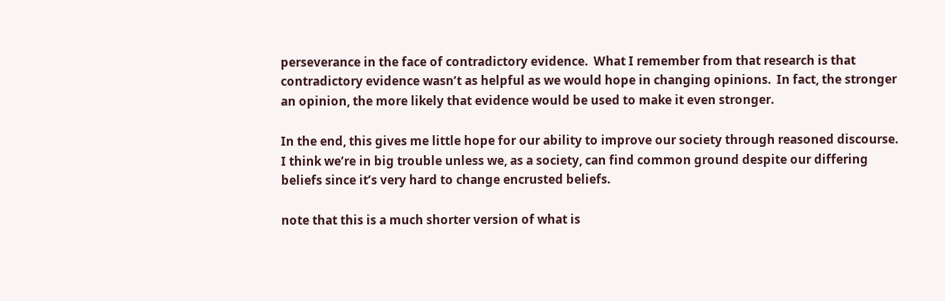perseverance in the face of contradictory evidence.  What I remember from that research is that contradictory evidence wasn’t as helpful as we would hope in changing opinions.  In fact, the stronger an opinion, the more likely that evidence would be used to make it even stronger.

In the end, this gives me little hope for our ability to improve our society through reasoned discourse.  I think we’re in big trouble unless we, as a society, can find common ground despite our differing beliefs since it’s very hard to change encrusted beliefs.

note that this is a much shorter version of what is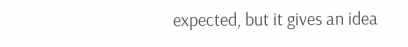expected, but it gives an idea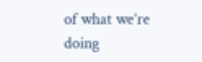of what we’re doing